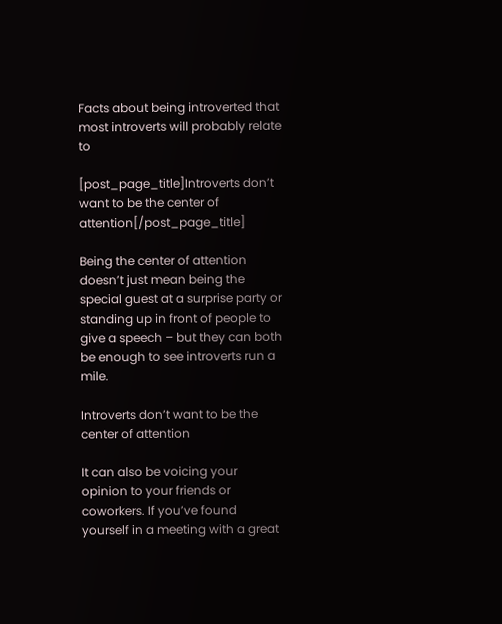Facts about being introverted that most introverts will probably relate to

[post_page_title]Introverts don’t want to be the center of attention[/post_page_title]

Being the center of attention doesn’t just mean being the special guest at a surprise party or standing up in front of people to give a speech – but they can both be enough to see introverts run a mile.

Introverts don’t want to be the center of attention

It can also be voicing your opinion to your friends or coworkers. If you’ve found yourself in a meeting with a great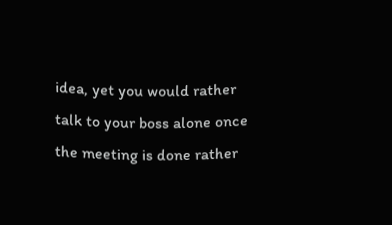idea, yet you would rather talk to your boss alone once the meeting is done rather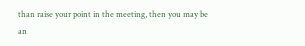than raise your point in the meeting, then you may be an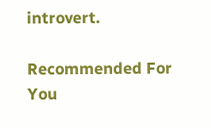introvert.

Recommended For You